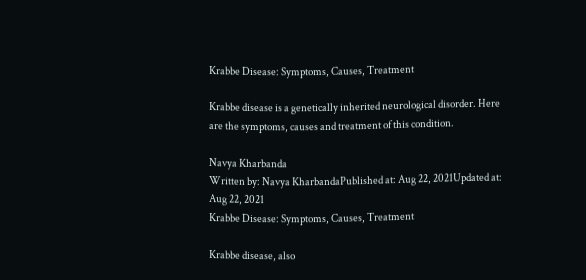Krabbe Disease: Symptoms, Causes, Treatment

Krabbe disease is a genetically inherited neurological disorder. Here are the symptoms, causes and treatment of this condition.

Navya Kharbanda
Written by: Navya KharbandaPublished at: Aug 22, 2021Updated at: Aug 22, 2021
Krabbe Disease: Symptoms, Causes, Treatment

Krabbe disease, also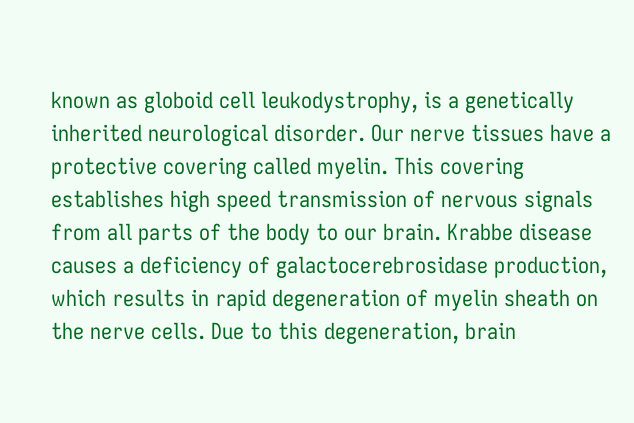known as globoid cell leukodystrophy, is a genetically inherited neurological disorder. Our nerve tissues have a protective covering called myelin. This covering establishes high speed transmission of nervous signals from all parts of the body to our brain. Krabbe disease causes a deficiency of galactocerebrosidase production, which results in rapid degeneration of myelin sheath on the nerve cells. Due to this degeneration, brain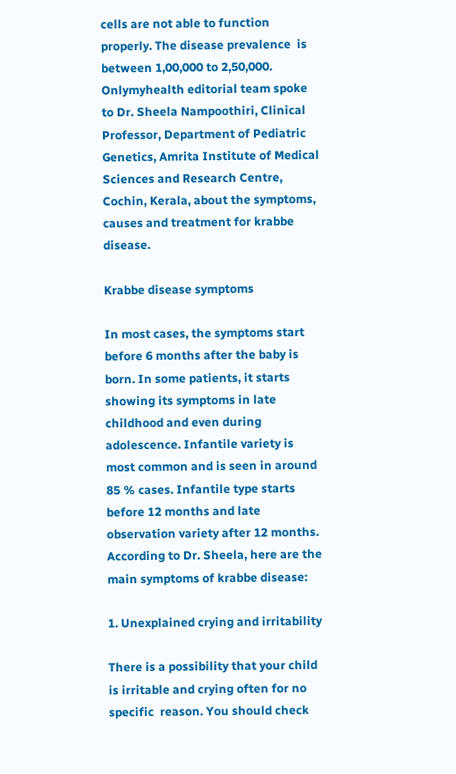cells are not able to function properly. The disease prevalence  is between 1,00,000 to 2,50,000. Onlymyhealth editorial team spoke to Dr. Sheela Nampoothiri, Clinical Professor, Department of Pediatric Genetics, Amrita Institute of Medical Sciences and Research Centre, Cochin, Kerala, about the symptoms, causes and treatment for krabbe disease.

Krabbe disease symptoms

In most cases, the symptoms start before 6 months after the baby is born. In some patients, it starts showing its symptoms in late childhood and even during adolescence. Infantile variety is most common and is seen in around 85 % cases. Infantile type starts before 12 months and late observation variety after 12 months. According to Dr. Sheela, here are the main symptoms of krabbe disease:

1. Unexplained crying and irritability

There is a possibility that your child is irritable and crying often for no specific  reason. You should check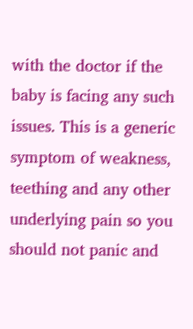with the doctor if the baby is facing any such issues. This is a generic symptom of weakness, teething and any other underlying pain so you should not panic and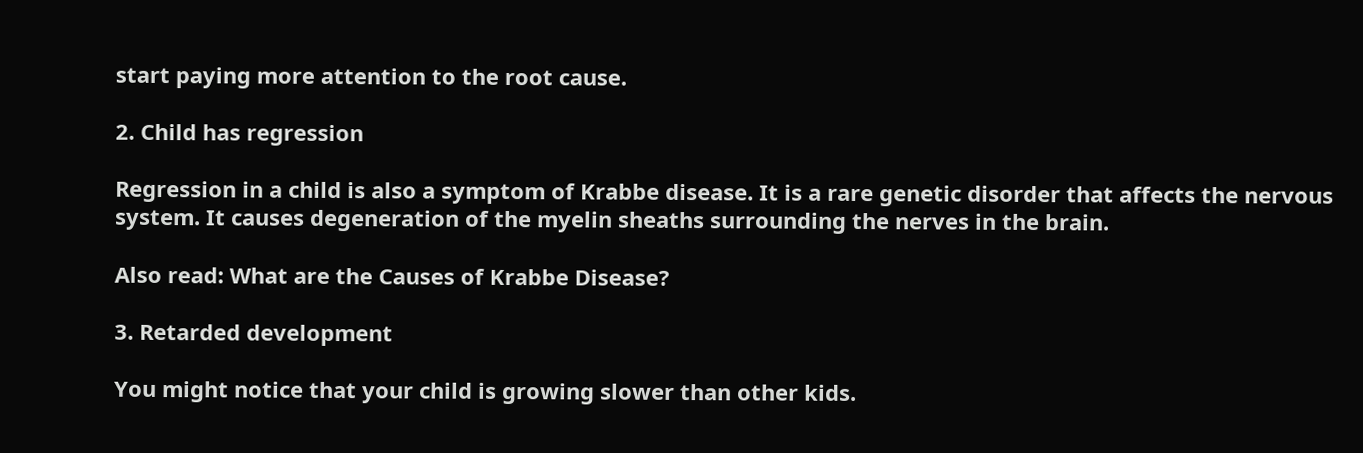start paying more attention to the root cause.

2. Child has regression

Regression in a child is also a symptom of Krabbe disease. It is a rare genetic disorder that affects the nervous system. It causes degeneration of the myelin sheaths surrounding the nerves in the brain.

Also read: What are the Causes of Krabbe Disease?

3. Retarded development

You might notice that your child is growing slower than other kids.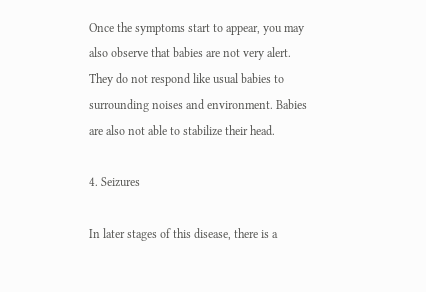Once the symptoms start to appear, you may also observe that babies are not very alert. They do not respond like usual babies to surrounding noises and environment. Babies are also not able to stabilize their head.

4. Seizures

In later stages of this disease, there is a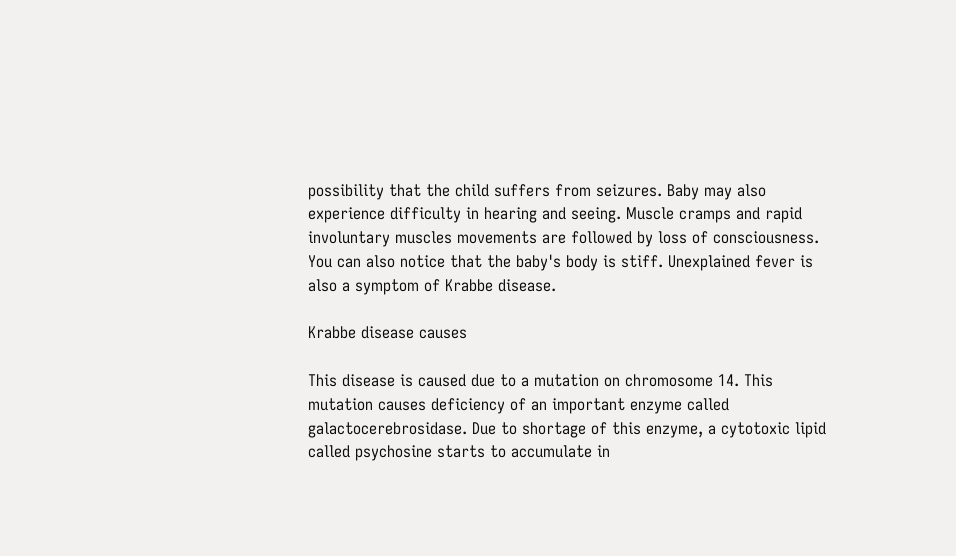possibility that the child suffers from seizures. Baby may also experience difficulty in hearing and seeing. Muscle cramps and rapid involuntary muscles movements are followed by loss of consciousness. You can also notice that the baby's body is stiff. Unexplained fever is also a symptom of Krabbe disease.

Krabbe disease causes

This disease is caused due to a mutation on chromosome 14. This mutation causes deficiency of an important enzyme called  galactocerebrosidase. Due to shortage of this enzyme, a cytotoxic lipid called psychosine starts to accumulate in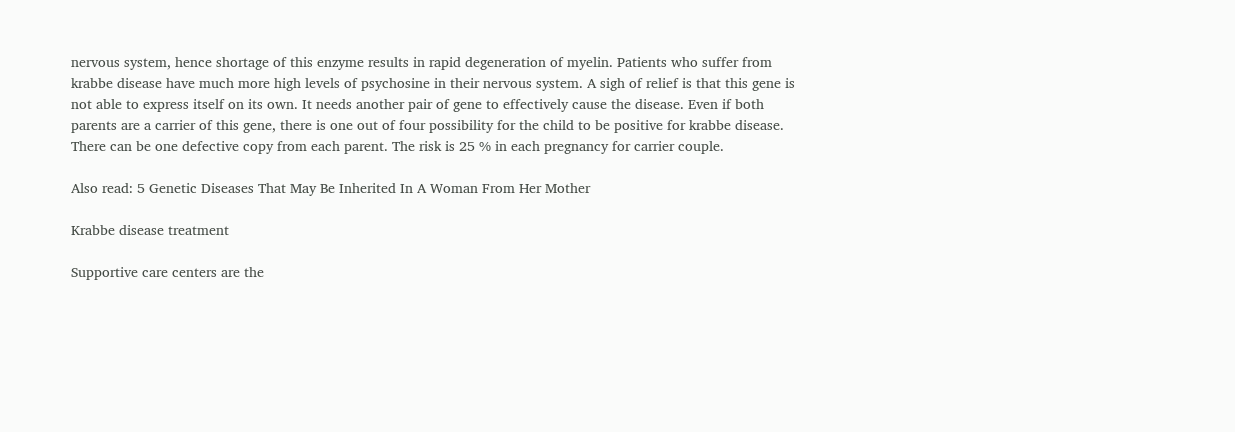nervous system, hence shortage of this enzyme results in rapid degeneration of myelin. Patients who suffer from krabbe disease have much more high levels of psychosine in their nervous system. A sigh of relief is that this gene is not able to express itself on its own. It needs another pair of gene to effectively cause the disease. Even if both parents are a carrier of this gene, there is one out of four possibility for the child to be positive for krabbe disease. There can be one defective copy from each parent. The risk is 25 % in each pregnancy for carrier couple.

Also read: 5 Genetic Diseases That May Be Inherited In A Woman From Her Mother

Krabbe disease treatment

Supportive care centers are the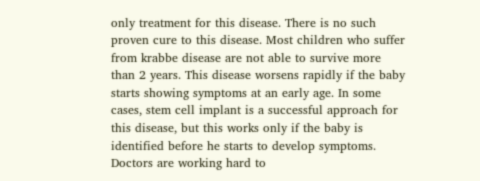only treatment for this disease. There is no such proven cure to this disease. Most children who suffer from krabbe disease are not able to survive more than 2 years. This disease worsens rapidly if the baby starts showing symptoms at an early age. In some cases, stem cell implant is a successful approach for this disease, but this works only if the baby is identified before he starts to develop symptoms. Doctors are working hard to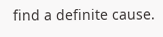find a definite cause.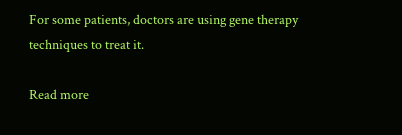For some patients, doctors are using gene therapy techniques to treat it.

Read more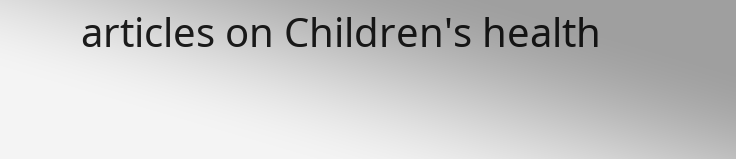articles on Children's health